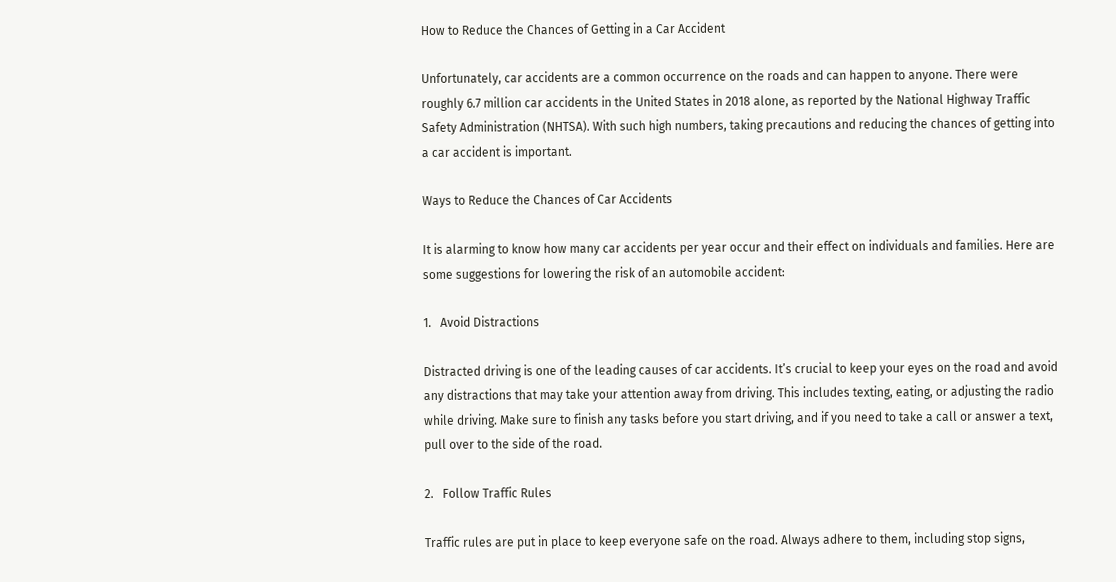How to Reduce the Chances of Getting in a Car Accident

Unfortunately, car accidents are a common occurrence on the roads and can happen to anyone. There were roughly 6.7 million car accidents in the United States in 2018 alone, as reported by the National Highway Traffic Safety Administration (NHTSA). With such high numbers, taking precautions and reducing the chances of getting into a car accident is important.

Ways to Reduce the Chances of Car Accidents

It is alarming to know how many car accidents per year occur and their effect on individuals and families. Here are some suggestions for lowering the risk of an automobile accident:

1.   Avoid Distractions

Distracted driving is one of the leading causes of car accidents. It’s crucial to keep your eyes on the road and avoid any distractions that may take your attention away from driving. This includes texting, eating, or adjusting the radio while driving. Make sure to finish any tasks before you start driving, and if you need to take a call or answer a text, pull over to the side of the road.

2.   Follow Traffic Rules

Traffic rules are put in place to keep everyone safe on the road. Always adhere to them, including stop signs,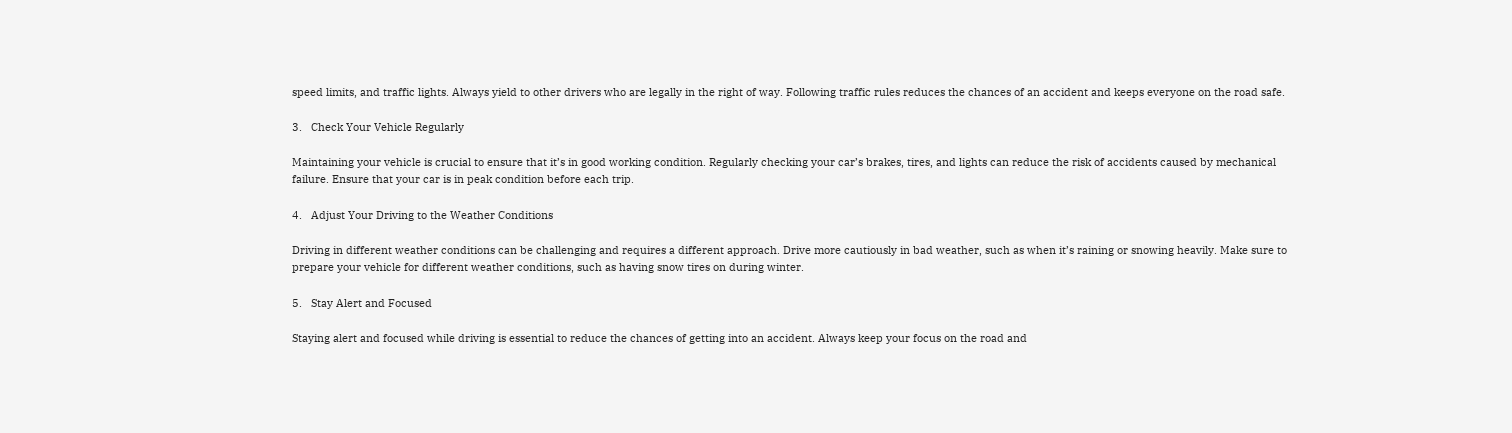speed limits, and traffic lights. Always yield to other drivers who are legally in the right of way. Following traffic rules reduces the chances of an accident and keeps everyone on the road safe.

3.   Check Your Vehicle Regularly

Maintaining your vehicle is crucial to ensure that it’s in good working condition. Regularly checking your car’s brakes, tires, and lights can reduce the risk of accidents caused by mechanical failure. Ensure that your car is in peak condition before each trip.

4.   Adjust Your Driving to the Weather Conditions

Driving in different weather conditions can be challenging and requires a different approach. Drive more cautiously in bad weather, such as when it’s raining or snowing heavily. Make sure to prepare your vehicle for different weather conditions, such as having snow tires on during winter.

5.   Stay Alert and Focused

Staying alert and focused while driving is essential to reduce the chances of getting into an accident. Always keep your focus on the road and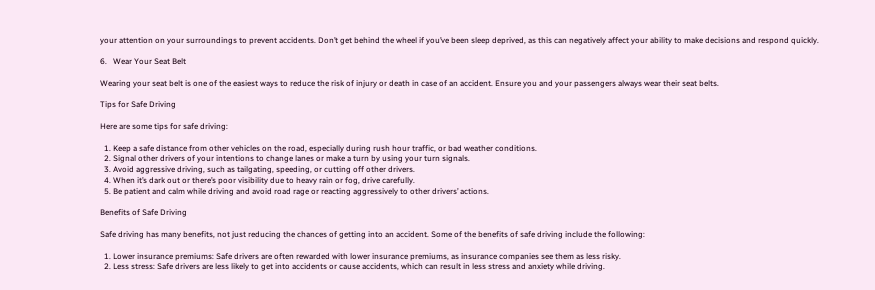your attention on your surroundings to prevent accidents. Don’t get behind the wheel if you’ve been sleep deprived, as this can negatively affect your ability to make decisions and respond quickly.

6.   Wear Your Seat Belt

Wearing your seat belt is one of the easiest ways to reduce the risk of injury or death in case of an accident. Ensure you and your passengers always wear their seat belts.

Tips for Safe Driving

Here are some tips for safe driving:

  1. Keep a safe distance from other vehicles on the road, especially during rush hour traffic, or bad weather conditions.
  2. Signal other drivers of your intentions to change lanes or make a turn by using your turn signals.
  3. Avoid aggressive driving, such as tailgating, speeding, or cutting off other drivers.
  4. When it’s dark out or there’s poor visibility due to heavy rain or fog, drive carefully.
  5. Be patient and calm while driving and avoid road rage or reacting aggressively to other drivers’ actions.

Benefits of Safe Driving

Safe driving has many benefits, not just reducing the chances of getting into an accident. Some of the benefits of safe driving include the following:

  1. Lower insurance premiums: Safe drivers are often rewarded with lower insurance premiums, as insurance companies see them as less risky.
  2. Less stress: Safe drivers are less likely to get into accidents or cause accidents, which can result in less stress and anxiety while driving.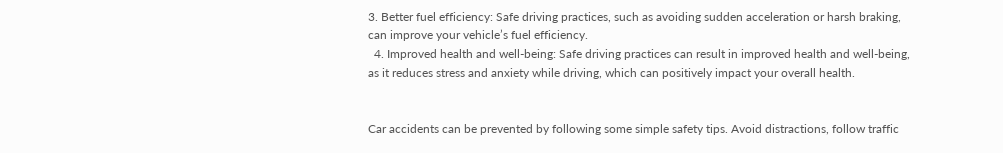3. Better fuel efficiency: Safe driving practices, such as avoiding sudden acceleration or harsh braking, can improve your vehicle’s fuel efficiency.
  4. Improved health and well-being: Safe driving practices can result in improved health and well-being, as it reduces stress and anxiety while driving, which can positively impact your overall health.


Car accidents can be prevented by following some simple safety tips. Avoid distractions, follow traffic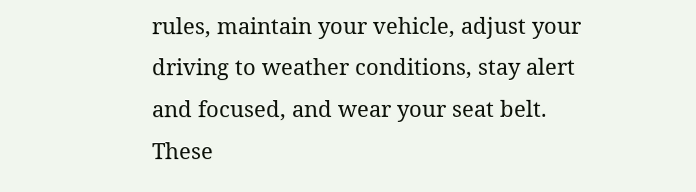rules, maintain your vehicle, adjust your driving to weather conditions, stay alert and focused, and wear your seat belt. These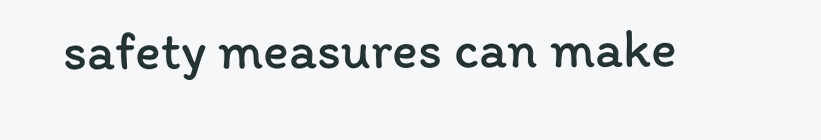safety measures can make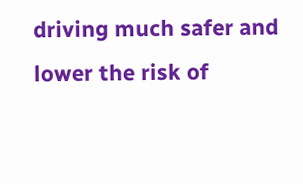driving much safer and lower the risk of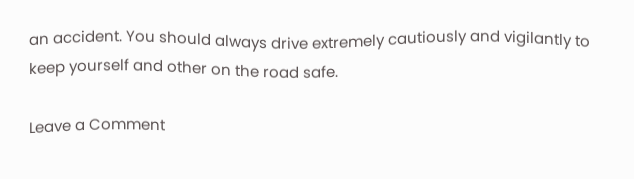an accident. You should always drive extremely cautiously and vigilantly to keep yourself and other on the road safe.

Leave a Comment